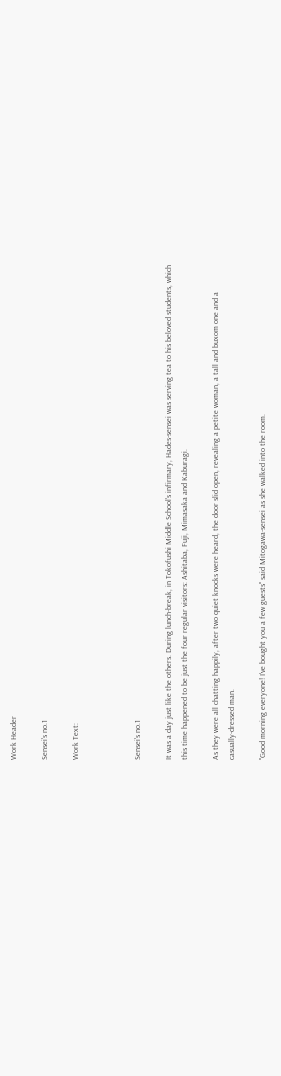Work Header

Sensei's no.1

Work Text:



Sensei's no.1

It was a day just like the others. During lunch-break, in Tokofushi Middle School's infirmary, Hades-sensei was serving tea to his beloved students, which this time happened to be just the four regular visitors: Ashitaba, Fuji, Mimasaka and Kaburagi.

As they were all chatting happily, after two quiet knocks were heard, the door slid open, revealing a petite woman, a tall and buxom one and a casually-dressed man.

"Good morning everyone! I've bought you a few guests" said Mitogawa-sensei as she walked into the room.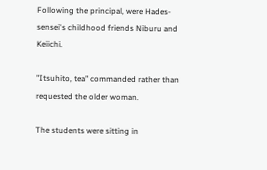Following the principal, were Hades-sensei's childhood friends Niburu and Keiichi.

"Itsuhito, tea" commanded rather than requested the older woman.

The students were sitting in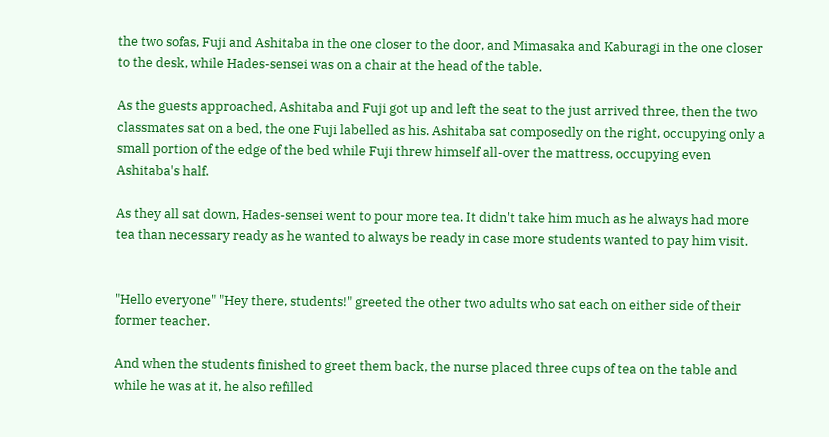the two sofas, Fuji and Ashitaba in the one closer to the door, and Mimasaka and Kaburagi in the one closer to the desk, while Hades-sensei was on a chair at the head of the table.

As the guests approached, Ashitaba and Fuji got up and left the seat to the just arrived three, then the two classmates sat on a bed, the one Fuji labelled as his. Ashitaba sat composedly on the right, occupying only a small portion of the edge of the bed while Fuji threw himself all-over the mattress, occupying even Ashitaba's half.

As they all sat down, Hades-sensei went to pour more tea. It didn't take him much as he always had more tea than necessary ready as he wanted to always be ready in case more students wanted to pay him visit.


"Hello everyone" "Hey there, students!" greeted the other two adults who sat each on either side of their former teacher.

And when the students finished to greet them back, the nurse placed three cups of tea on the table and while he was at it, he also refilled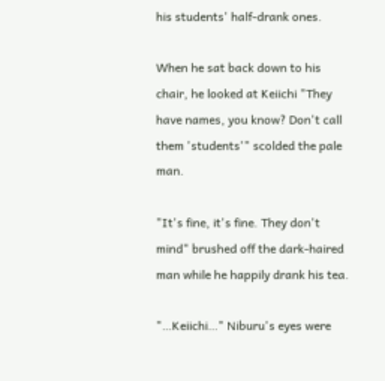his students' half-drank ones.

When he sat back down to his chair, he looked at Keiichi "They have names, you know? Don't call them 'students'" scolded the pale man.

"It's fine, it's fine. They don't mind" brushed off the dark-haired man while he happily drank his tea.

"…Keiichi…" Niburu's eyes were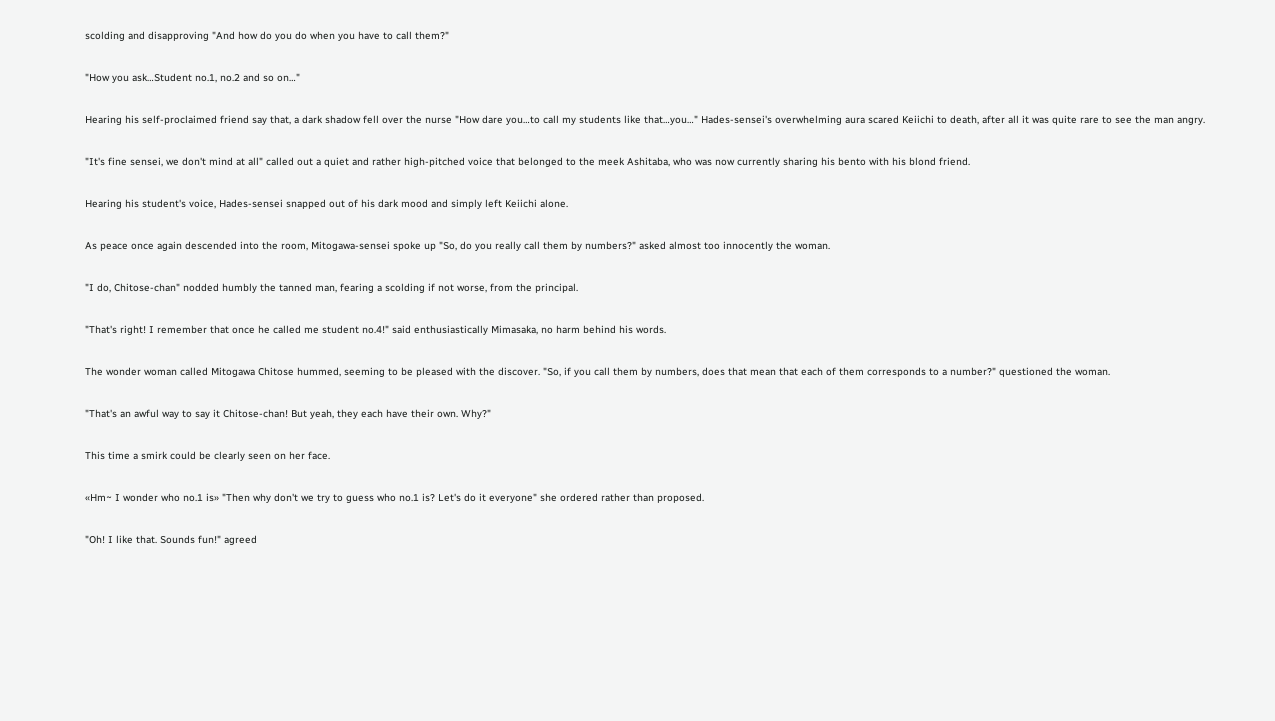scolding and disapproving "And how do you do when you have to call them?"

"How you ask…Student no.1, no.2 and so on…"

Hearing his self-proclaimed friend say that, a dark shadow fell over the nurse "How dare you…to call my students like that…you…" Hades-sensei's overwhelming aura scared Keiichi to death, after all it was quite rare to see the man angry.

"It's fine sensei, we don't mind at all" called out a quiet and rather high-pitched voice that belonged to the meek Ashitaba, who was now currently sharing his bento with his blond friend.

Hearing his student's voice, Hades-sensei snapped out of his dark mood and simply left Keiichi alone.

As peace once again descended into the room, Mitogawa-sensei spoke up "So, do you really call them by numbers?" asked almost too innocently the woman.

"I do, Chitose-chan" nodded humbly the tanned man, fearing a scolding if not worse, from the principal.

"That's right! I remember that once he called me student no.4!" said enthusiastically Mimasaka, no harm behind his words.

The wonder woman called Mitogawa Chitose hummed, seeming to be pleased with the discover. "So, if you call them by numbers, does that mean that each of them corresponds to a number?" questioned the woman.

"That's an awful way to say it Chitose-chan! But yeah, they each have their own. Why?"

This time a smirk could be clearly seen on her face.

«Hm~ I wonder who no.1 is» "Then why don't we try to guess who no.1 is? Let's do it everyone" she ordered rather than proposed.

"Oh! I like that. Sounds fun!" agreed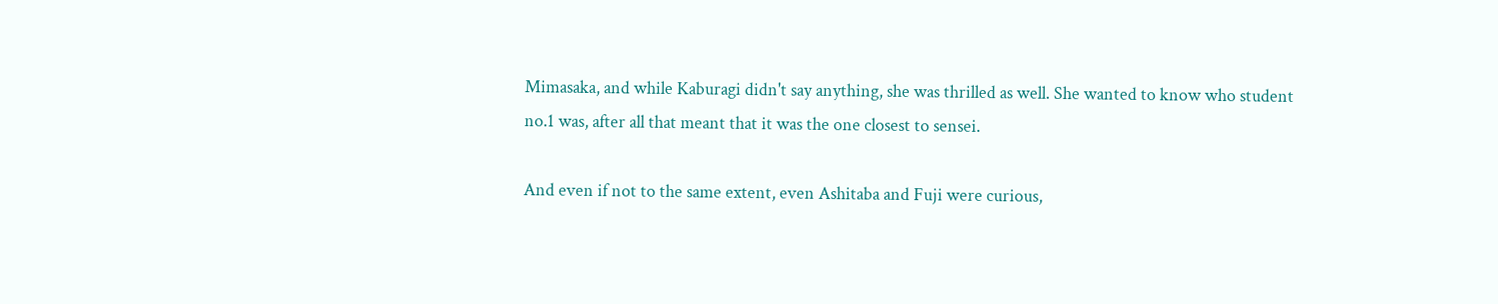Mimasaka, and while Kaburagi didn't say anything, she was thrilled as well. She wanted to know who student no.1 was, after all that meant that it was the one closest to sensei.

And even if not to the same extent, even Ashitaba and Fuji were curious,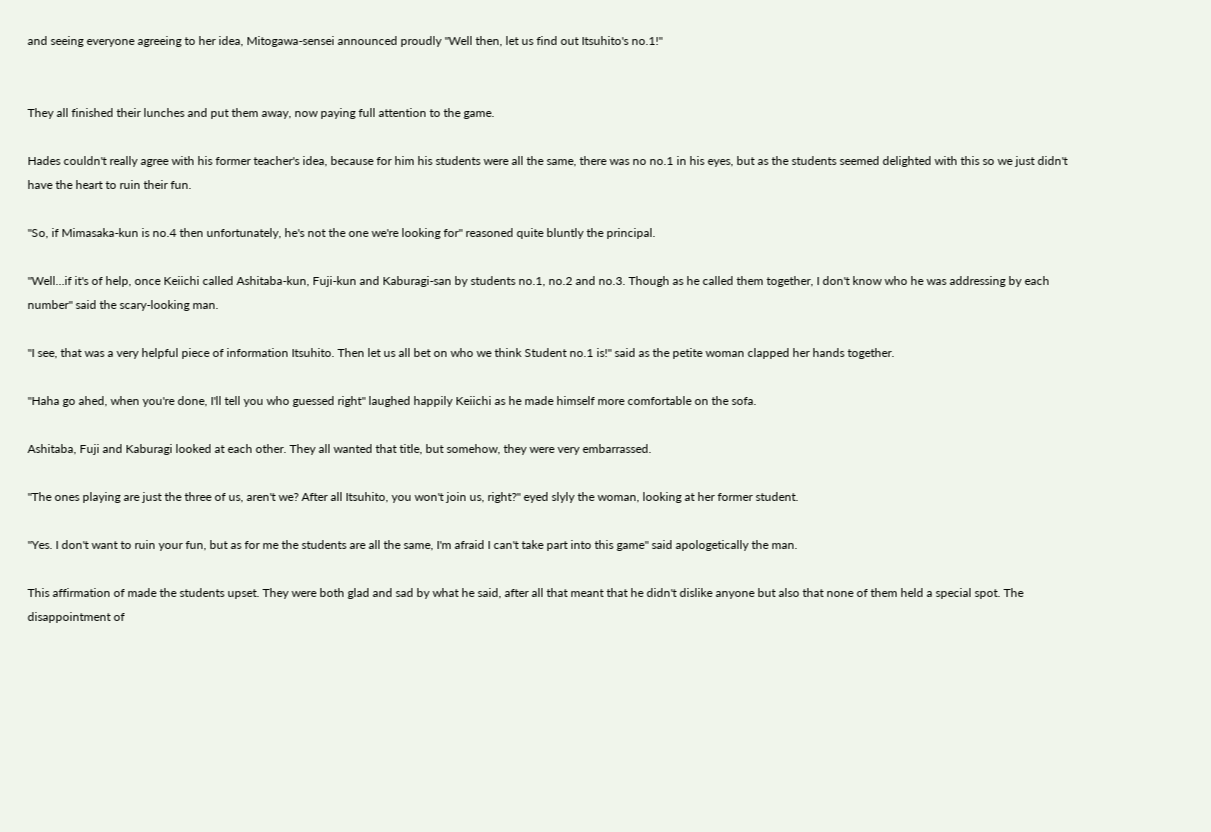and seeing everyone agreeing to her idea, Mitogawa-sensei announced proudly "Well then, let us find out Itsuhito's no.1!"


They all finished their lunches and put them away, now paying full attention to the game.

Hades couldn't really agree with his former teacher's idea, because for him his students were all the same, there was no no.1 in his eyes, but as the students seemed delighted with this so we just didn't have the heart to ruin their fun.

"So, if Mimasaka-kun is no.4 then unfortunately, he's not the one we're looking for" reasoned quite bluntly the principal.

"Well…if it's of help, once Keiichi called Ashitaba-kun, Fuji-kun and Kaburagi-san by students no.1, no.2 and no.3. Though as he called them together, I don't know who he was addressing by each number" said the scary-looking man.

"I see, that was a very helpful piece of information Itsuhito. Then let us all bet on who we think Student no.1 is!" said as the petite woman clapped her hands together.

"Haha go ahed, when you're done, I'll tell you who guessed right" laughed happily Keiichi as he made himself more comfortable on the sofa.

Ashitaba, Fuji and Kaburagi looked at each other. They all wanted that title, but somehow, they were very embarrassed.

"The ones playing are just the three of us, aren't we? After all Itsuhito, you won't join us, right?" eyed slyly the woman, looking at her former student.

"Yes. I don't want to ruin your fun, but as for me the students are all the same, I'm afraid I can't take part into this game" said apologetically the man.

This affirmation of made the students upset. They were both glad and sad by what he said, after all that meant that he didn't dislike anyone but also that none of them held a special spot. The disappointment of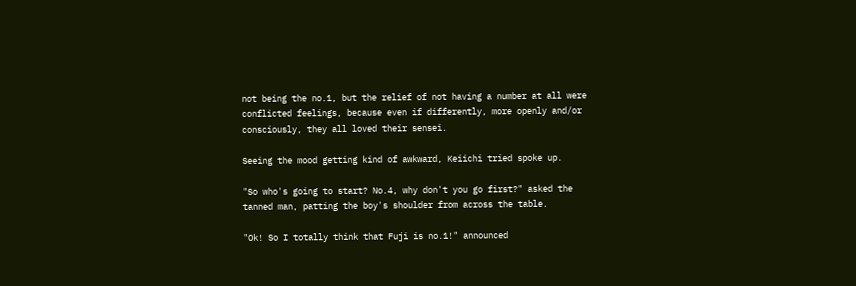not being the no.1, but the relief of not having a number at all were conflicted feelings, because even if differently, more openly and/or consciously, they all loved their sensei.

Seeing the mood getting kind of awkward, Keiichi tried spoke up.

"So who's going to start? No.4, why don't you go first?" asked the tanned man, patting the boy's shoulder from across the table.

"Ok! So I totally think that Fuji is no.1!" announced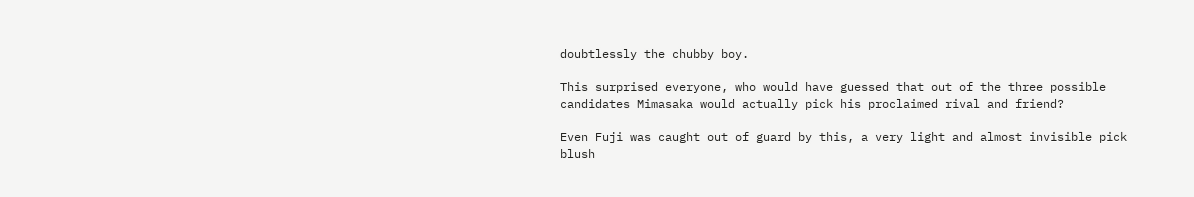doubtlessly the chubby boy.

This surprised everyone, who would have guessed that out of the three possible candidates Mimasaka would actually pick his proclaimed rival and friend?

Even Fuji was caught out of guard by this, a very light and almost invisible pick blush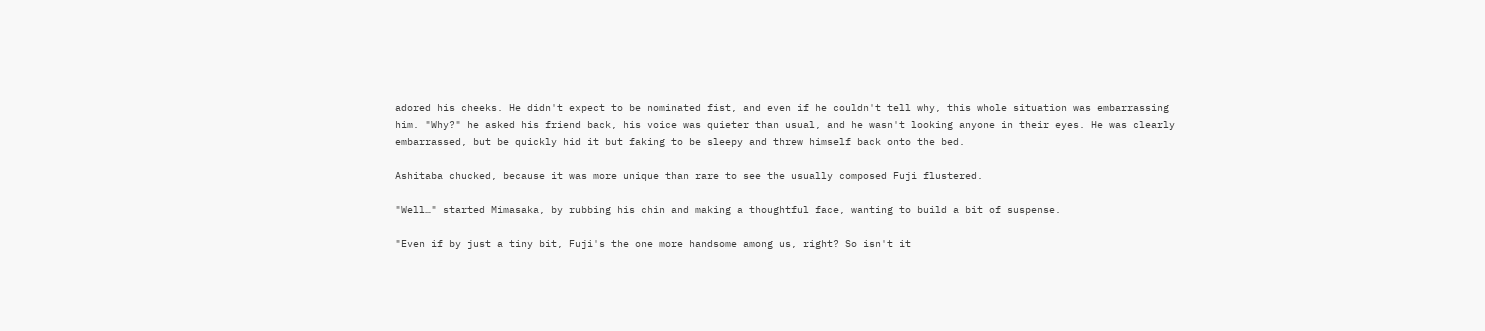adored his cheeks. He didn't expect to be nominated fist, and even if he couldn't tell why, this whole situation was embarrassing him. "Why?" he asked his friend back, his voice was quieter than usual, and he wasn't looking anyone in their eyes. He was clearly embarrassed, but be quickly hid it but faking to be sleepy and threw himself back onto the bed.

Ashitaba chucked, because it was more unique than rare to see the usually composed Fuji flustered.

"Well…" started Mimasaka, by rubbing his chin and making a thoughtful face, wanting to build a bit of suspense.

"Even if by just a tiny bit, Fuji's the one more handsome among us, right? So isn't it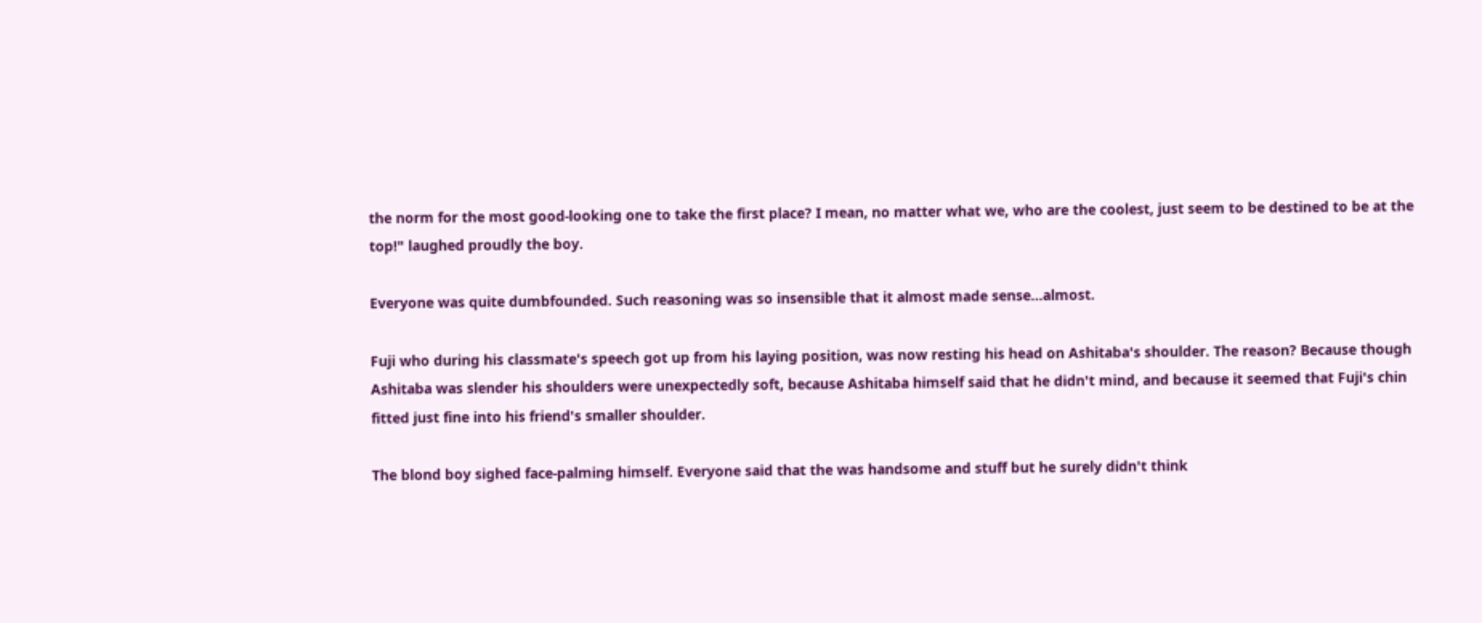the norm for the most good-looking one to take the first place? I mean, no matter what we, who are the coolest, just seem to be destined to be at the top!" laughed proudly the boy.

Everyone was quite dumbfounded. Such reasoning was so insensible that it almost made sense…almost.

Fuji who during his classmate's speech got up from his laying position, was now resting his head on Ashitaba's shoulder. The reason? Because though Ashitaba was slender his shoulders were unexpectedly soft, because Ashitaba himself said that he didn't mind, and because it seemed that Fuji's chin fitted just fine into his friend's smaller shoulder.

The blond boy sighed face-palming himself. Everyone said that the was handsome and stuff but he surely didn't think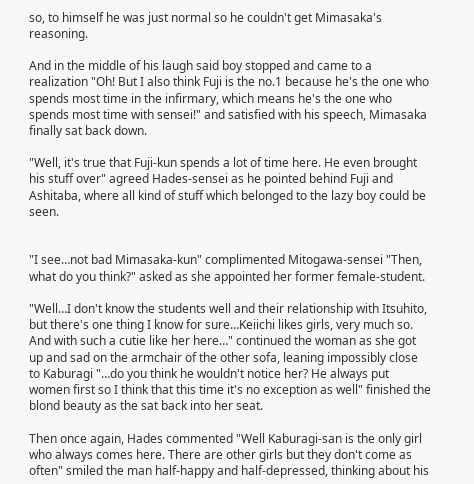so, to himself he was just normal so he couldn't get Mimasaka's reasoning.

And in the middle of his laugh said boy stopped and came to a realization "Oh! But I also think Fuji is the no.1 because he's the one who spends most time in the infirmary, which means he's the one who spends most time with sensei!" and satisfied with his speech, Mimasaka finally sat back down.

"Well, it's true that Fuji-kun spends a lot of time here. He even brought his stuff over" agreed Hades-sensei as he pointed behind Fuji and Ashitaba, where all kind of stuff which belonged to the lazy boy could be seen.


"I see…not bad Mimasaka-kun" complimented Mitogawa-sensei "Then, what do you think?" asked as she appointed her former female-student.

"Well…I don't know the students well and their relationship with Itsuhito, but there's one thing I know for sure…Keiichi likes girls, very much so. And with such a cutie like her here…" continued the woman as she got up and sad on the armchair of the other sofa, leaning impossibly close to Kaburagi "…do you think he wouldn't notice her? He always put women first so I think that this time it's no exception as well" finished the blond beauty as the sat back into her seat.

Then once again, Hades commented "Well Kaburagi-san is the only girl who always comes here. There are other girls but they don't come as often" smiled the man half-happy and half-depressed, thinking about his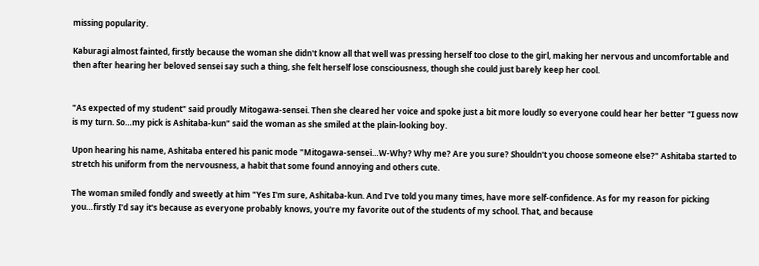missing popularity.

Kaburagi almost fainted, firstly because the woman she didn't know all that well was pressing herself too close to the girl, making her nervous and uncomfortable and then after hearing her beloved sensei say such a thing, she felt herself lose consciousness, though she could just barely keep her cool.


"As expected of my student" said proudly Mitogawa-sensei. Then she cleared her voice and spoke just a bit more loudly so everyone could hear her better "I guess now is my turn. So…my pick is Ashitaba-kun" said the woman as she smiled at the plain-looking boy.

Upon hearing his name, Ashitaba entered his panic mode "Mitogawa-sensei…W-Why? Why me? Are you sure? Shouldn't you choose someone else?" Ashitaba started to stretch his uniform from the nervousness, a habit that some found annoying and others cute.

The woman smiled fondly and sweetly at him "Yes I'm sure, Ashitaba-kun. And I've told you many times, have more self-confidence. As for my reason for picking you…firstly I'd say it's because as everyone probably knows, you're my favorite out of the students of my school. That, and because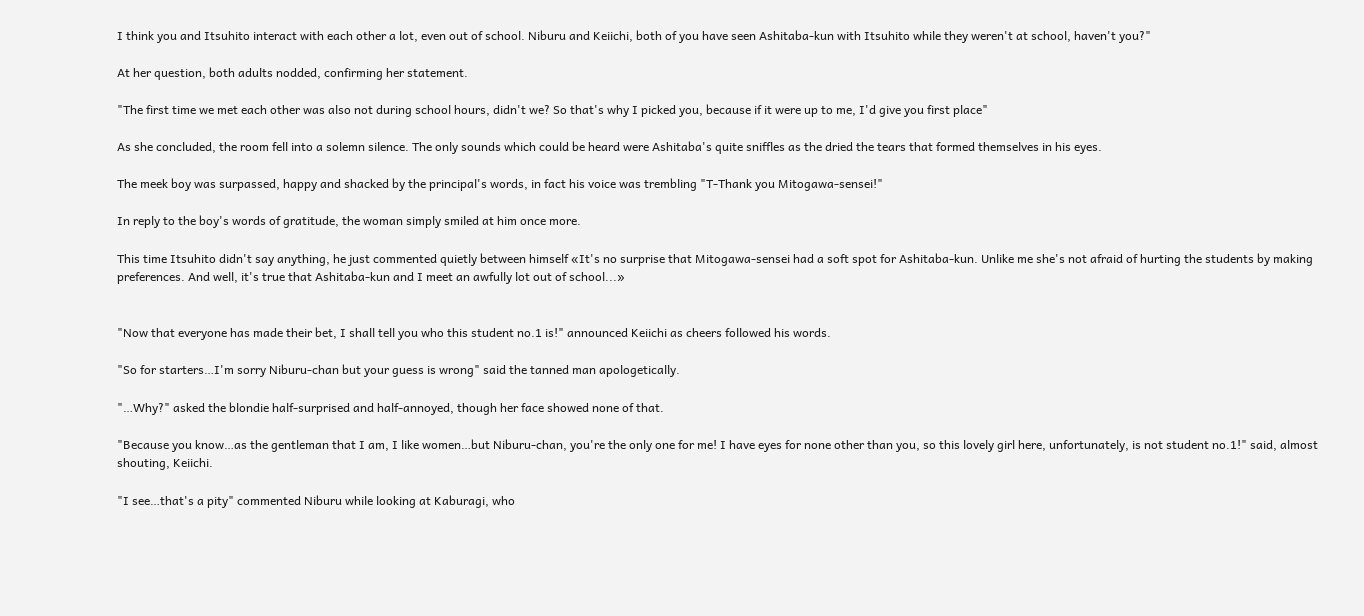I think you and Itsuhito interact with each other a lot, even out of school. Niburu and Keiichi, both of you have seen Ashitaba-kun with Itsuhito while they weren't at school, haven't you?"

At her question, both adults nodded, confirming her statement.

"The first time we met each other was also not during school hours, didn't we? So that's why I picked you, because if it were up to me, I'd give you first place"

As she concluded, the room fell into a solemn silence. The only sounds which could be heard were Ashitaba's quite sniffles as the dried the tears that formed themselves in his eyes.

The meek boy was surpassed, happy and shacked by the principal's words, in fact his voice was trembling "T-Thank you Mitogawa-sensei!"

In reply to the boy's words of gratitude, the woman simply smiled at him once more.

This time Itsuhito didn't say anything, he just commented quietly between himself «It's no surprise that Mitogawa-sensei had a soft spot for Ashitaba-kun. Unlike me she's not afraid of hurting the students by making preferences. And well, it's true that Ashitaba-kun and I meet an awfully lot out of school...»


"Now that everyone has made their bet, I shall tell you who this student no.1 is!" announced Keiichi as cheers followed his words.

"So for starters…I'm sorry Niburu-chan but your guess is wrong" said the tanned man apologetically.

"…Why?" asked the blondie half-surprised and half-annoyed, though her face showed none of that.

"Because you know…as the gentleman that I am, I like women…but Niburu-chan, you're the only one for me! I have eyes for none other than you, so this lovely girl here, unfortunately, is not student no.1!" said, almost shouting, Keiichi.

"I see…that's a pity" commented Niburu while looking at Kaburagi, who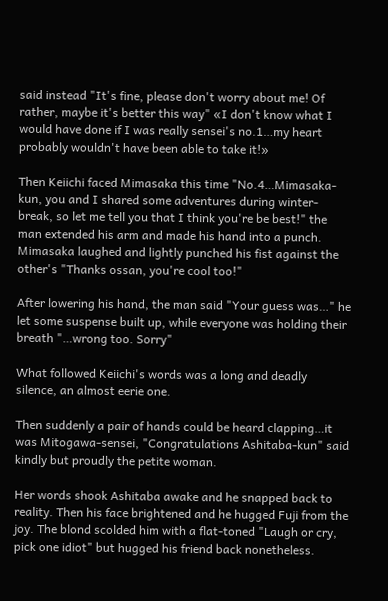said instead "It's fine, please don't worry about me! Of rather, maybe it's better this way" «I don't know what I would have done if I was really sensei's no.1…my heart probably wouldn't have been able to take it!»

Then Keiichi faced Mimasaka this time "No.4…Mimasaka-kun, you and I shared some adventures during winter-break, so let me tell you that I think you're be best!" the man extended his arm and made his hand into a punch. Mimasaka laughed and lightly punched his fist against the other's "Thanks ossan, you're cool too!"

After lowering his hand, the man said "Your guess was…" he let some suspense built up, while everyone was holding their breath "…wrong too. Sorry"

What followed Keiichi's words was a long and deadly silence, an almost eerie one.

Then suddenly a pair of hands could be heard clapping…it was Mitogawa-sensei, "Congratulations Ashitaba-kun" said kindly but proudly the petite woman.

Her words shook Ashitaba awake and he snapped back to reality. Then his face brightened and he hugged Fuji from the joy. The blond scolded him with a flat-toned "Laugh or cry, pick one idiot" but hugged his friend back nonetheless.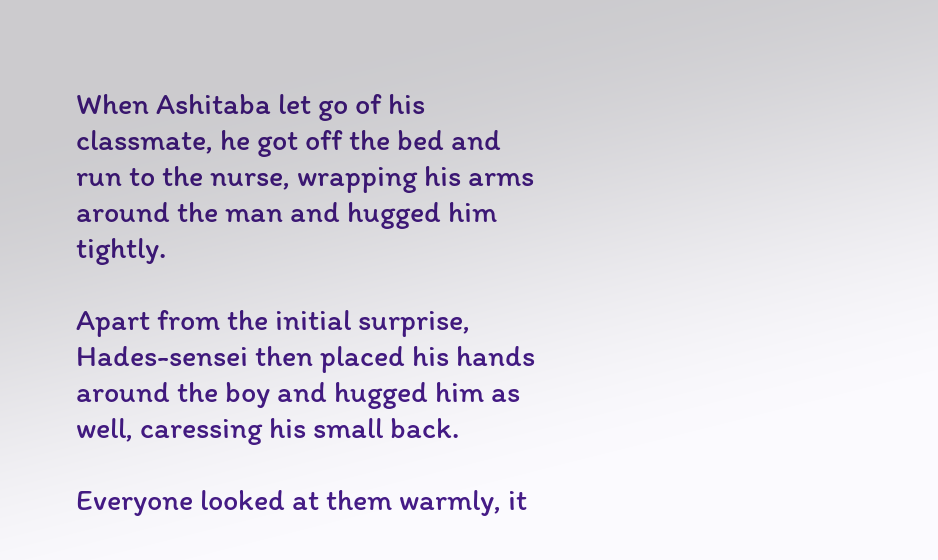When Ashitaba let go of his classmate, he got off the bed and run to the nurse, wrapping his arms around the man and hugged him tightly.

Apart from the initial surprise, Hades-sensei then placed his hands around the boy and hugged him as well, caressing his small back.

Everyone looked at them warmly, it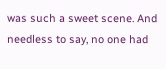was such a sweet scene. And needless to say, no one had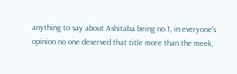anything to say about Ashitaba being no.1, in everyone's opinion no one deserved that title more than the meek,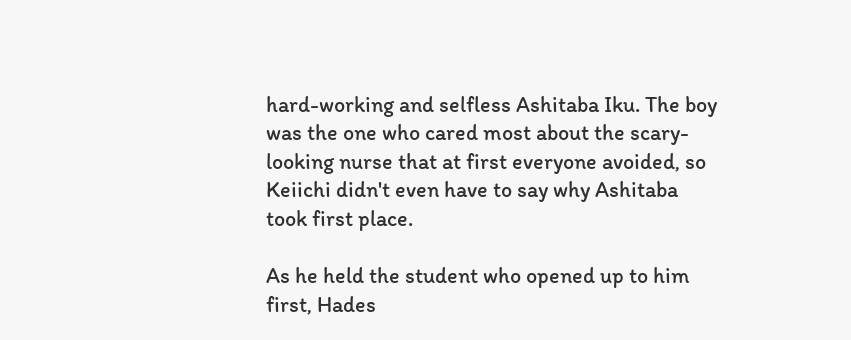hard-working and selfless Ashitaba Iku. The boy was the one who cared most about the scary-looking nurse that at first everyone avoided, so Keiichi didn't even have to say why Ashitaba took first place.

As he held the student who opened up to him first, Hades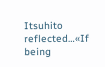Itsuhito reflected…«If being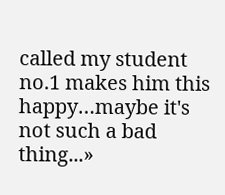called my student no.1 makes him this happy…maybe it's not such a bad thing...»